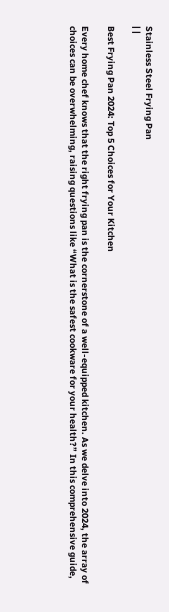Stainless Steel Frying Pan
| |

Best Frying Pan 2024: Top 5 Choices for Your Kitchen

Every home chef knows that the right frying pan is the cornerstone of a well-equipped kitchen. As we delve into 2024, the array of choices can be overwhelming, raising questions like “What is the safest cookware for your health?” In this comprehensive guide,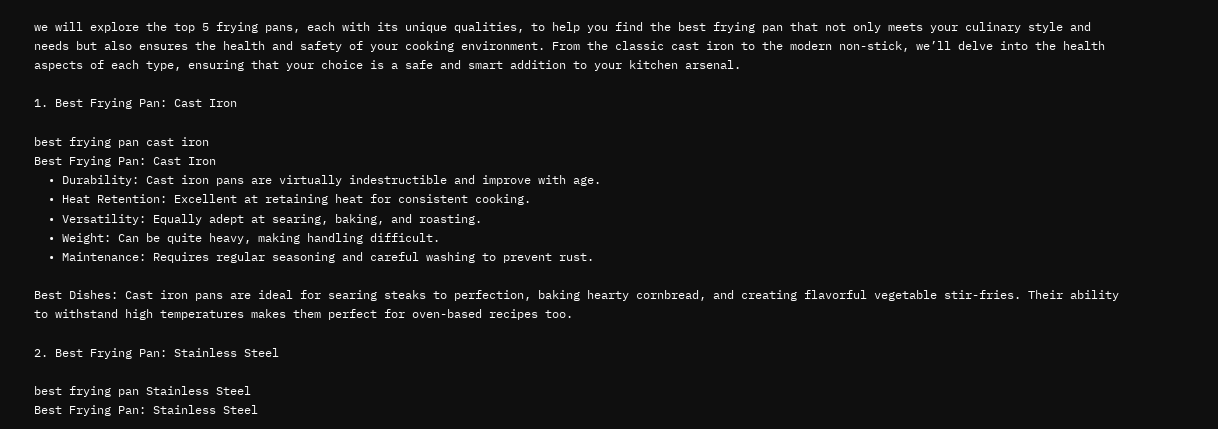we will explore the top 5 frying pans, each with its unique qualities, to help you find the best frying pan that not only meets your culinary style and needs but also ensures the health and safety of your cooking environment. From the classic cast iron to the modern non-stick, we’ll delve into the health aspects of each type, ensuring that your choice is a safe and smart addition to your kitchen arsenal.

1. Best Frying Pan: Cast Iron

best frying pan cast iron
Best Frying Pan: Cast Iron
  • Durability: Cast iron pans are virtually indestructible and improve with age.
  • Heat Retention: Excellent at retaining heat for consistent cooking.
  • Versatility: Equally adept at searing, baking, and roasting.
  • Weight: Can be quite heavy, making handling difficult.
  • Maintenance: Requires regular seasoning and careful washing to prevent rust.

Best Dishes: Cast iron pans are ideal for searing steaks to perfection, baking hearty cornbread, and creating flavorful vegetable stir-fries. Their ability to withstand high temperatures makes them perfect for oven-based recipes too.

2. Best Frying Pan: Stainless Steel

best frying pan Stainless Steel
Best Frying Pan: Stainless Steel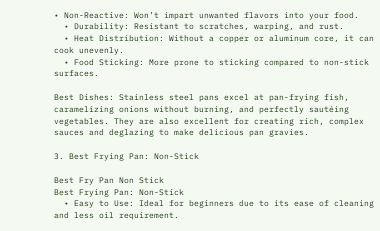• Non-Reactive: Won’t impart unwanted flavors into your food.
  • Durability: Resistant to scratches, warping, and rust.
  • Heat Distribution: Without a copper or aluminum core, it can cook unevenly.
  • Food Sticking: More prone to sticking compared to non-stick surfaces.

Best Dishes: Stainless steel pans excel at pan-frying fish, caramelizing onions without burning, and perfectly sautéing vegetables. They are also excellent for creating rich, complex sauces and deglazing to make delicious pan gravies.

3. Best Frying Pan: Non-Stick

Best Fry Pan Non Stick
Best Frying Pan: Non-Stick
  • Easy to Use: Ideal for beginners due to its ease of cleaning and less oil requirement.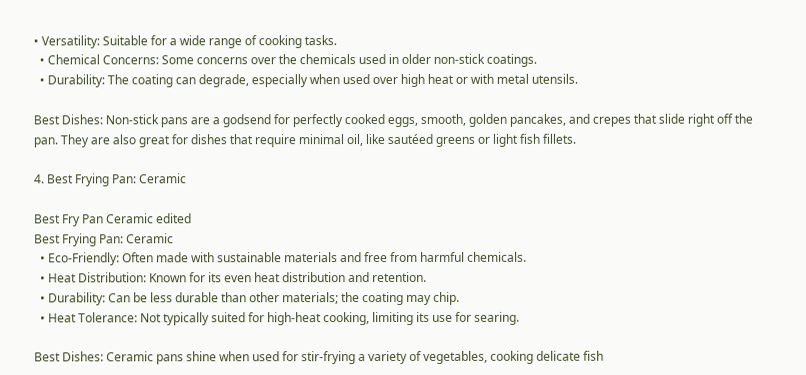• Versatility: Suitable for a wide range of cooking tasks.
  • Chemical Concerns: Some concerns over the chemicals used in older non-stick coatings.
  • Durability: The coating can degrade, especially when used over high heat or with metal utensils.

Best Dishes: Non-stick pans are a godsend for perfectly cooked eggs, smooth, golden pancakes, and crepes that slide right off the pan. They are also great for dishes that require minimal oil, like sautéed greens or light fish fillets.

4. Best Frying Pan: Ceramic

Best Fry Pan Ceramic edited
Best Frying Pan: Ceramic
  • Eco-Friendly: Often made with sustainable materials and free from harmful chemicals.
  • Heat Distribution: Known for its even heat distribution and retention.
  • Durability: Can be less durable than other materials; the coating may chip.
  • Heat Tolerance: Not typically suited for high-heat cooking, limiting its use for searing.

Best Dishes: Ceramic pans shine when used for stir-frying a variety of vegetables, cooking delicate fish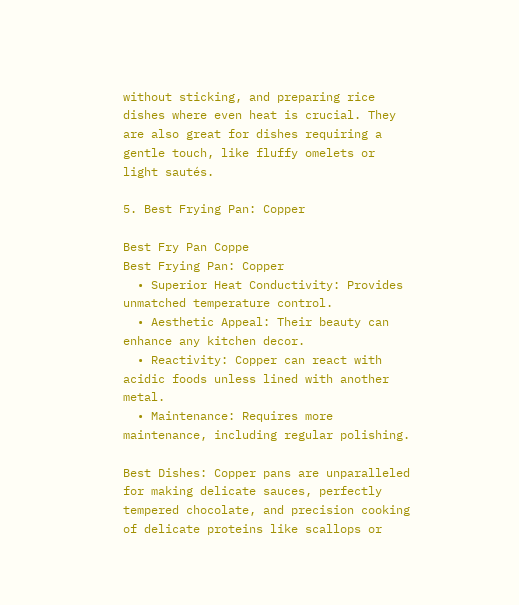without sticking, and preparing rice dishes where even heat is crucial. They are also great for dishes requiring a gentle touch, like fluffy omelets or light sautés.

5. Best Frying Pan: Copper

Best Fry Pan Coppe
Best Frying Pan: Copper
  • Superior Heat Conductivity: Provides unmatched temperature control.
  • Aesthetic Appeal: Their beauty can enhance any kitchen decor.
  • Reactivity: Copper can react with acidic foods unless lined with another metal.
  • Maintenance: Requires more maintenance, including regular polishing.

Best Dishes: Copper pans are unparalleled for making delicate sauces, perfectly tempered chocolate, and precision cooking of delicate proteins like scallops or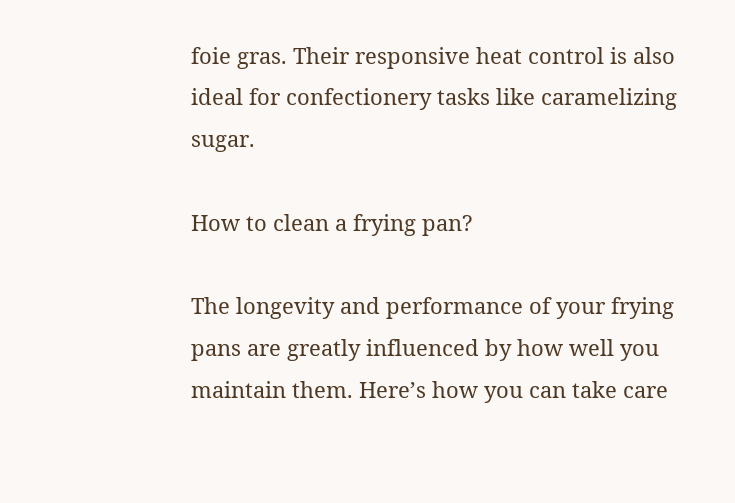foie gras. Their responsive heat control is also ideal for confectionery tasks like caramelizing sugar.

How to clean a frying pan?

The longevity and performance of your frying pans are greatly influenced by how well you maintain them. Here’s how you can take care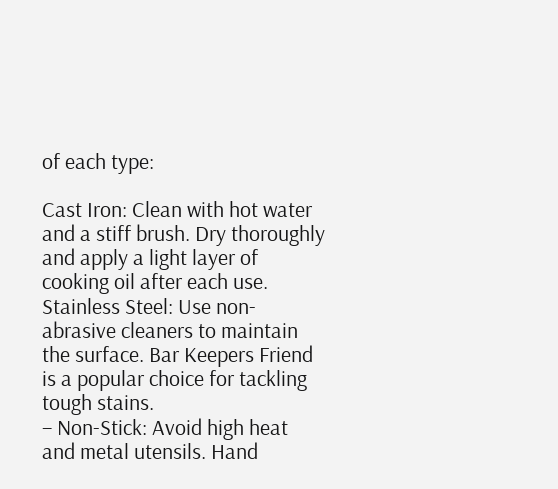of each type:

Cast Iron: Clean with hot water and a stiff brush. Dry thoroughly and apply a light layer of cooking oil after each use.
Stainless Steel: Use non-abrasive cleaners to maintain the surface. Bar Keepers Friend is a popular choice for tackling tough stains.
– Non-Stick: Avoid high heat and metal utensils. Hand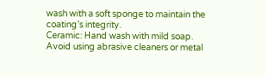wash with a soft sponge to maintain the coating’s integrity.
Ceramic: Hand wash with mild soap. Avoid using abrasive cleaners or metal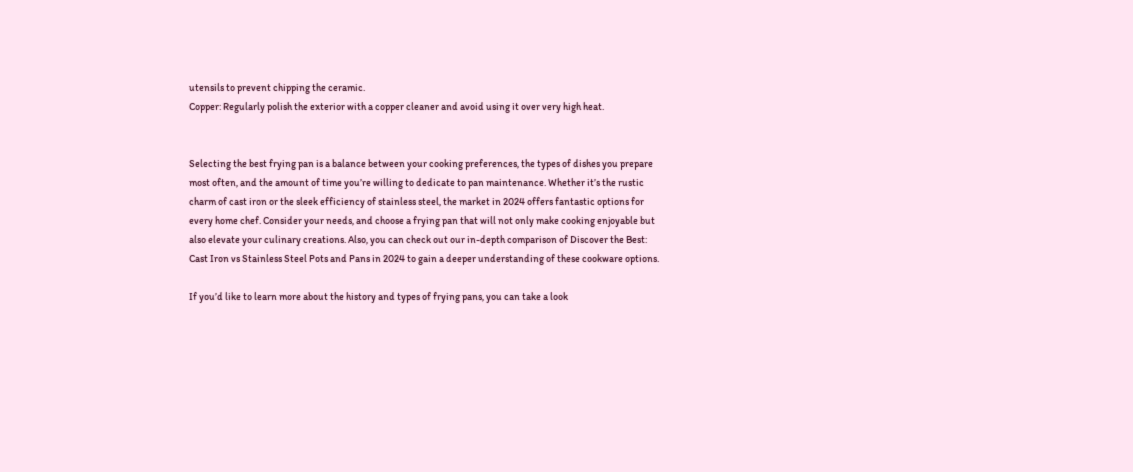utensils to prevent chipping the ceramic.
Copper: Regularly polish the exterior with a copper cleaner and avoid using it over very high heat.


Selecting the best frying pan is a balance between your cooking preferences, the types of dishes you prepare most often, and the amount of time you’re willing to dedicate to pan maintenance. Whether it’s the rustic charm of cast iron or the sleek efficiency of stainless steel, the market in 2024 offers fantastic options for every home chef. Consider your needs, and choose a frying pan that will not only make cooking enjoyable but also elevate your culinary creations. Also, you can check out our in-depth comparison of Discover the Best: Cast Iron vs Stainless Steel Pots and Pans in 2024 to gain a deeper understanding of these cookware options.

If you’d like to learn more about the history and types of frying pans, you can take a look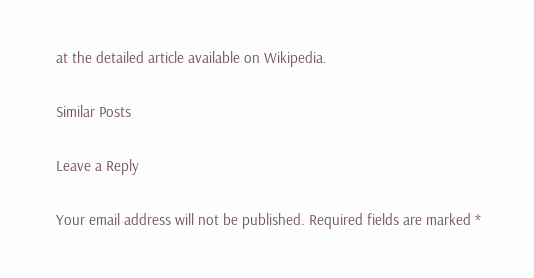at the detailed article available on Wikipedia.

Similar Posts

Leave a Reply

Your email address will not be published. Required fields are marked *